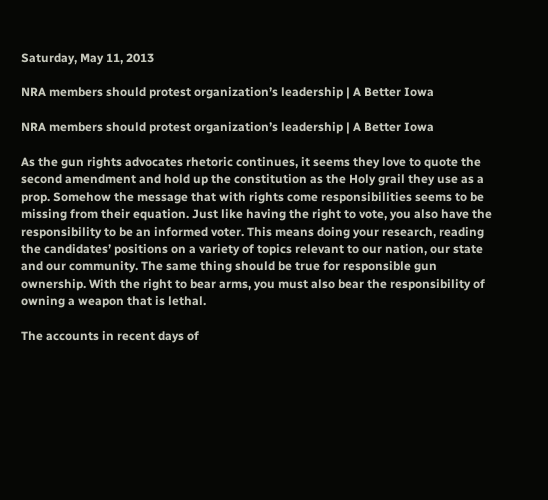Saturday, May 11, 2013

NRA members should protest organization’s leadership | A Better Iowa

NRA members should protest organization’s leadership | A Better Iowa

As the gun rights advocates rhetoric continues, it seems they love to quote the second amendment and hold up the constitution as the Holy grail they use as a prop. Somehow the message that with rights come responsibilities seems to be missing from their equation. Just like having the right to vote, you also have the responsibility to be an informed voter. This means doing your research, reading the candidates’ positions on a variety of topics relevant to our nation, our state and our community. The same thing should be true for responsible gun ownership. With the right to bear arms, you must also bear the responsibility of owning a weapon that is lethal.

The accounts in recent days of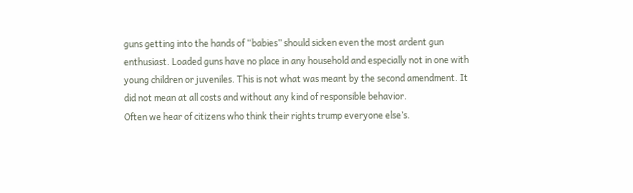guns getting into the hands of “babies” should sicken even the most ardent gun enthusiast. Loaded guns have no place in any household and especially not in one with young children or juveniles. This is not what was meant by the second amendment. It did not mean at all costs and without any kind of responsible behavior.
Often we hear of citizens who think their rights trump everyone else’s.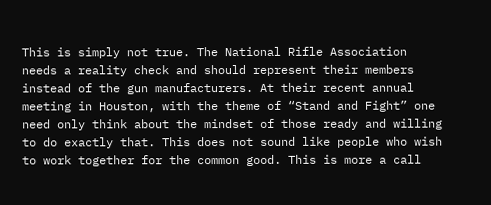This is simply not true. The National Rifle Association needs a reality check and should represent their members instead of the gun manufacturers. At their recent annual meeting in Houston, with the theme of “Stand and Fight” one need only think about the mindset of those ready and willing to do exactly that. This does not sound like people who wish to work together for the common good. This is more a call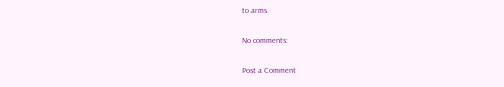to arms.

No comments:

Post a Comment